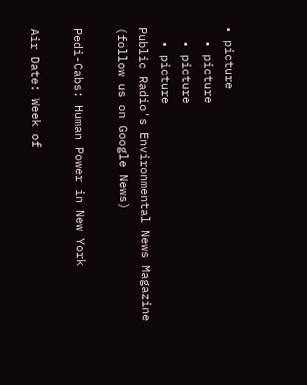• picture
  • picture
  • picture
  • picture
Public Radio's Environmental News Magazine (follow us on Google News)

Pedi-Cabs: Human Power in New York

Air Date: Week of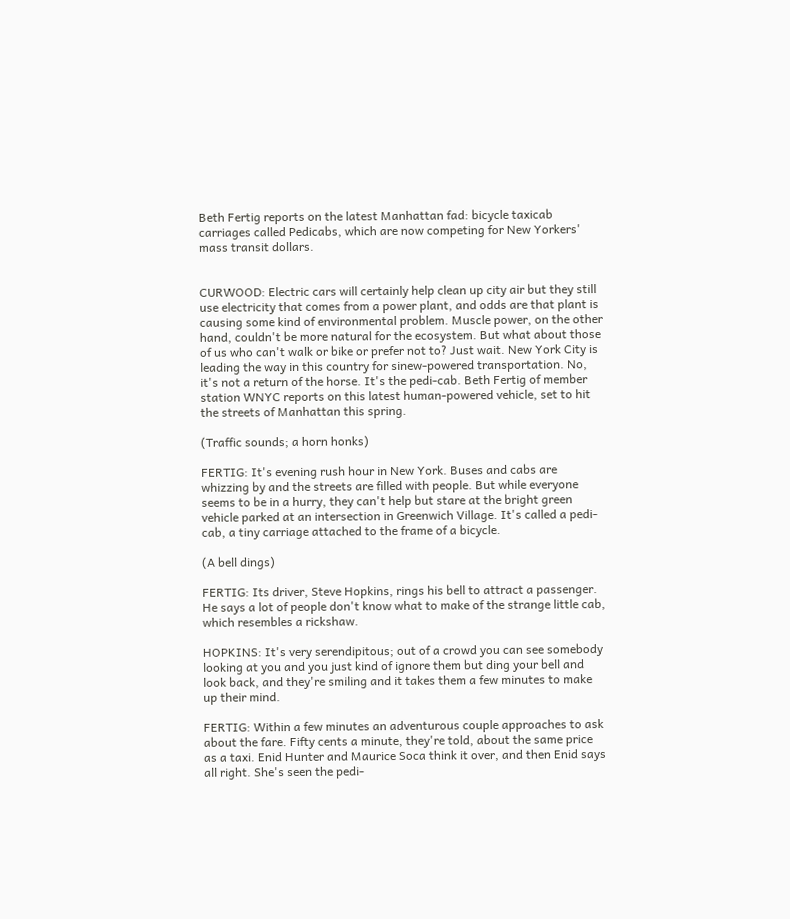Beth Fertig reports on the latest Manhattan fad: bicycle taxicab carriages called Pedicabs, which are now competing for New Yorkers' mass transit dollars.


CURWOOD: Electric cars will certainly help clean up city air but they still use electricity that comes from a power plant, and odds are that plant is causing some kind of environmental problem. Muscle power, on the other hand, couldn't be more natural for the ecosystem. But what about those of us who can't walk or bike or prefer not to? Just wait. New York City is leading the way in this country for sinew-powered transportation. No, it's not a return of the horse. It's the pedi-cab. Beth Fertig of member station WNYC reports on this latest human-powered vehicle, set to hit the streets of Manhattan this spring.

(Traffic sounds; a horn honks)

FERTIG: It's evening rush hour in New York. Buses and cabs are whizzing by and the streets are filled with people. But while everyone seems to be in a hurry, they can't help but stare at the bright green vehicle parked at an intersection in Greenwich Village. It's called a pedi-cab, a tiny carriage attached to the frame of a bicycle.

(A bell dings)

FERTIG: Its driver, Steve Hopkins, rings his bell to attract a passenger. He says a lot of people don't know what to make of the strange little cab, which resembles a rickshaw.

HOPKINS: It's very serendipitous; out of a crowd you can see somebody looking at you and you just kind of ignore them but ding your bell and look back, and they're smiling and it takes them a few minutes to make up their mind.

FERTIG: Within a few minutes an adventurous couple approaches to ask about the fare. Fifty cents a minute, they're told, about the same price as a taxi. Enid Hunter and Maurice Soca think it over, and then Enid says all right. She's seen the pedi-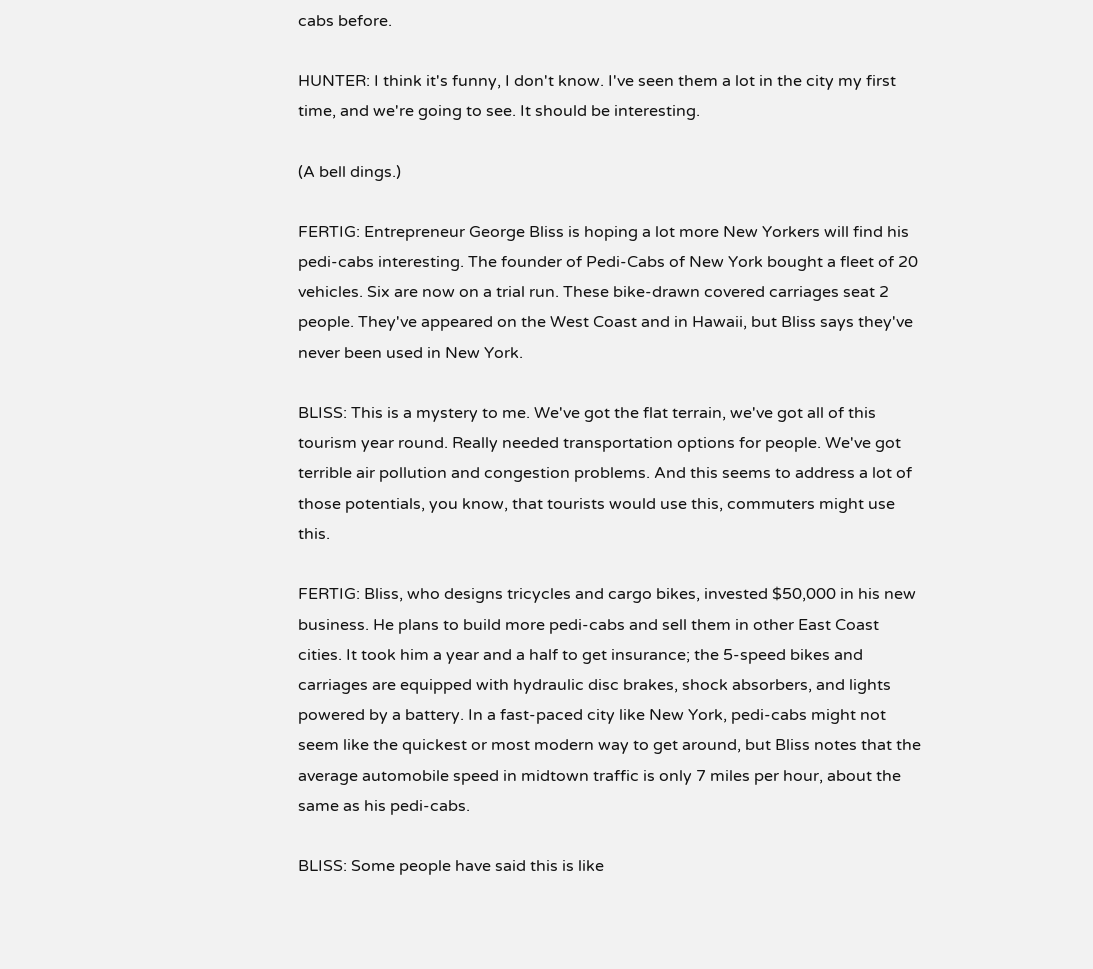cabs before.

HUNTER: I think it's funny, I don't know. I've seen them a lot in the city my first time, and we're going to see. It should be interesting.

(A bell dings.)

FERTIG: Entrepreneur George Bliss is hoping a lot more New Yorkers will find his pedi-cabs interesting. The founder of Pedi-Cabs of New York bought a fleet of 20 vehicles. Six are now on a trial run. These bike-drawn covered carriages seat 2 people. They've appeared on the West Coast and in Hawaii, but Bliss says they've never been used in New York.

BLISS: This is a mystery to me. We've got the flat terrain, we've got all of this tourism year round. Really needed transportation options for people. We've got terrible air pollution and congestion problems. And this seems to address a lot of those potentials, you know, that tourists would use this, commuters might use this.

FERTIG: Bliss, who designs tricycles and cargo bikes, invested $50,000 in his new business. He plans to build more pedi-cabs and sell them in other East Coast cities. It took him a year and a half to get insurance; the 5-speed bikes and carriages are equipped with hydraulic disc brakes, shock absorbers, and lights powered by a battery. In a fast-paced city like New York, pedi-cabs might not seem like the quickest or most modern way to get around, but Bliss notes that the average automobile speed in midtown traffic is only 7 miles per hour, about the same as his pedi-cabs.

BLISS: Some people have said this is like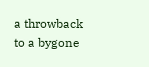a throwback to a bygone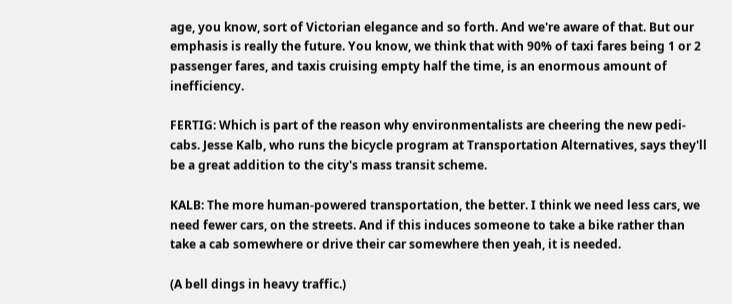age, you know, sort of Victorian elegance and so forth. And we're aware of that. But our emphasis is really the future. You know, we think that with 90% of taxi fares being 1 or 2 passenger fares, and taxis cruising empty half the time, is an enormous amount of inefficiency.

FERTIG: Which is part of the reason why environmentalists are cheering the new pedi-cabs. Jesse Kalb, who runs the bicycle program at Transportation Alternatives, says they'll be a great addition to the city's mass transit scheme.

KALB: The more human-powered transportation, the better. I think we need less cars, we need fewer cars, on the streets. And if this induces someone to take a bike rather than take a cab somewhere or drive their car somewhere then yeah, it is needed.

(A bell dings in heavy traffic.)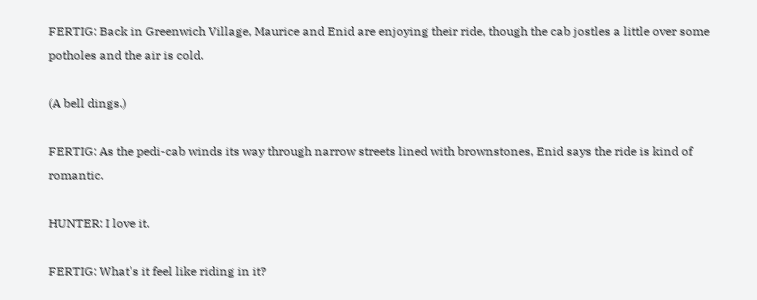FERTIG: Back in Greenwich Village, Maurice and Enid are enjoying their ride, though the cab jostles a little over some potholes and the air is cold.

(A bell dings.)

FERTIG: As the pedi-cab winds its way through narrow streets lined with brownstones, Enid says the ride is kind of romantic.

HUNTER: I love it.

FERTIG: What's it feel like riding in it?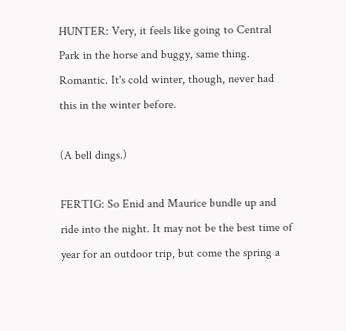HUNTER: Very, it feels like going to Central Park in the horse and buggy, same thing. Romantic. It's cold winter, though, never had this in the winter before.

(A bell dings.)

FERTIG: So Enid and Maurice bundle up and ride into the night. It may not be the best time of year for an outdoor trip, but come the spring a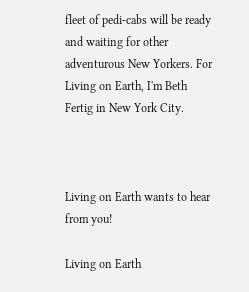fleet of pedi-cabs will be ready and waiting for other adventurous New Yorkers. For Living on Earth, I'm Beth Fertig in New York City.



Living on Earth wants to hear from you!

Living on Earth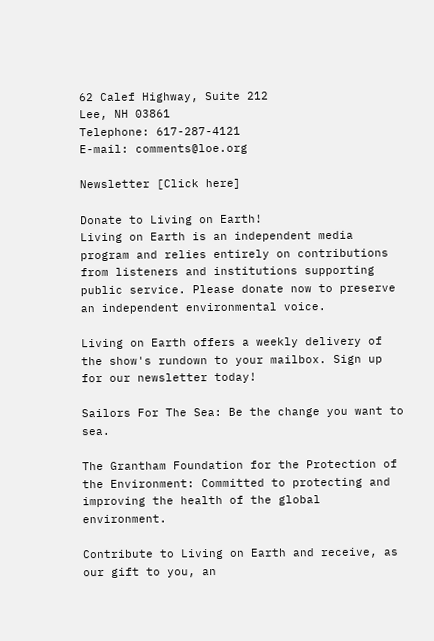62 Calef Highway, Suite 212
Lee, NH 03861
Telephone: 617-287-4121
E-mail: comments@loe.org

Newsletter [Click here]

Donate to Living on Earth!
Living on Earth is an independent media program and relies entirely on contributions from listeners and institutions supporting public service. Please donate now to preserve an independent environmental voice.

Living on Earth offers a weekly delivery of the show's rundown to your mailbox. Sign up for our newsletter today!

Sailors For The Sea: Be the change you want to sea.

The Grantham Foundation for the Protection of the Environment: Committed to protecting and improving the health of the global environment.

Contribute to Living on Earth and receive, as our gift to you, an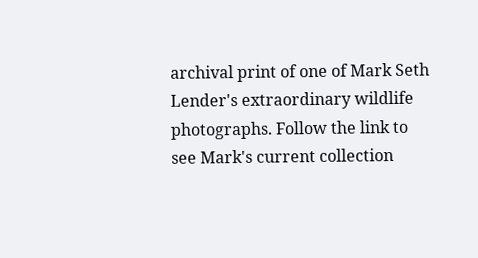archival print of one of Mark Seth Lender's extraordinary wildlife photographs. Follow the link to see Mark's current collection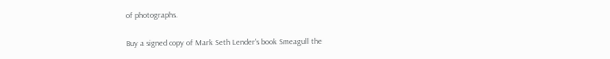of photographs.

Buy a signed copy of Mark Seth Lender's book Smeagull the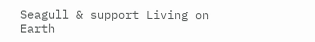Seagull & support Living on Earth